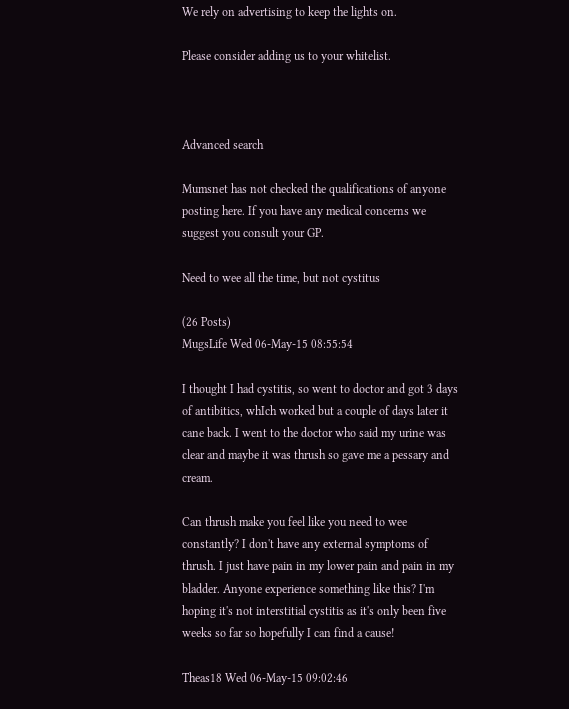We rely on advertising to keep the lights on.

Please consider adding us to your whitelist.



Advanced search

Mumsnet has not checked the qualifications of anyone posting here. If you have any medical concerns we suggest you consult your GP.

Need to wee all the time, but not cystitus

(26 Posts)
MugsLife Wed 06-May-15 08:55:54

I thought I had cystitis, so went to doctor and got 3 days of antibitics, whIch worked but a couple of days later it cane back. I went to the doctor who said my urine was clear and maybe it was thrush so gave me a pessary and cream.

Can thrush make you feel like you need to wee constantly? I don't have any external symptoms of thrush. I just have pain in my lower pain and pain in my bladder. Anyone experience something like this? I'm hoping it's not interstitial cystitis as it's only been five weeks so far so hopefully I can find a cause!

Theas18 Wed 06-May-15 09:02:46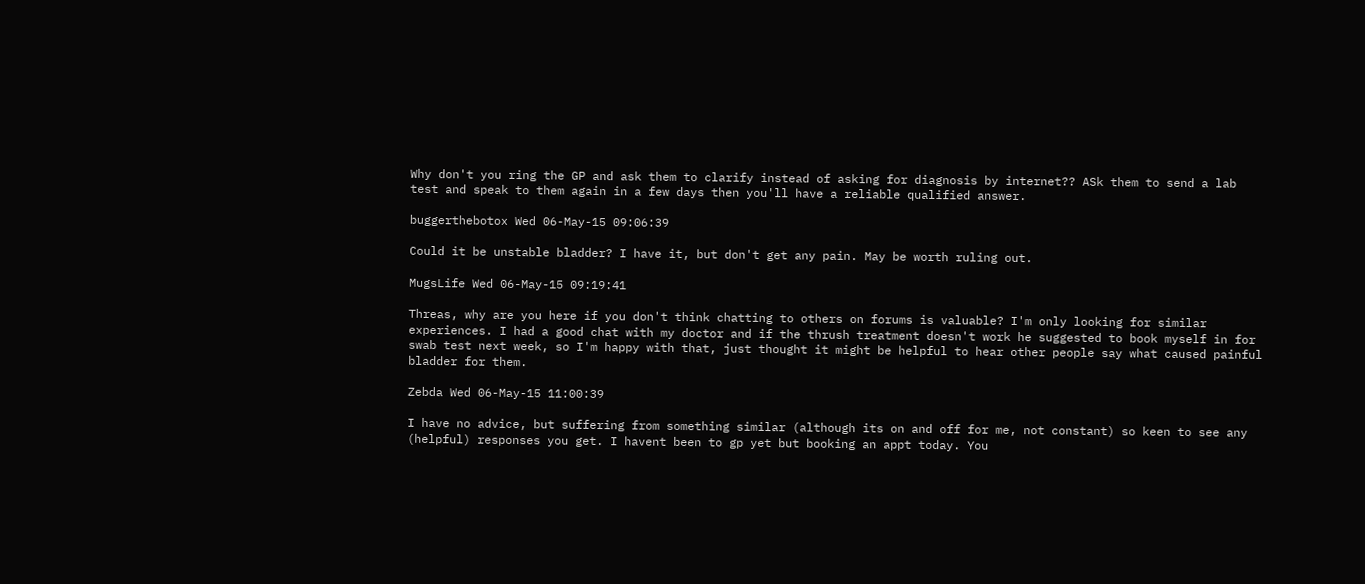Why don't you ring the GP and ask them to clarify instead of asking for diagnosis by internet?? ASk them to send a lab test and speak to them again in a few days then you'll have a reliable qualified answer.

buggerthebotox Wed 06-May-15 09:06:39

Could it be unstable bladder? I have it, but don't get any pain. May be worth ruling out.

MugsLife Wed 06-May-15 09:19:41

Threas, why are you here if you don't think chatting to others on forums is valuable? I'm only looking for similar experiences. I had a good chat with my doctor and if the thrush treatment doesn't work he suggested to book myself in for swab test next week, so I'm happy with that, just thought it might be helpful to hear other people say what caused painful bladder for them.

Zebda Wed 06-May-15 11:00:39

I have no advice, but suffering from something similar (although its on and off for me, not constant) so keen to see any (helpful) responses you get. I havent been to gp yet but booking an appt today. You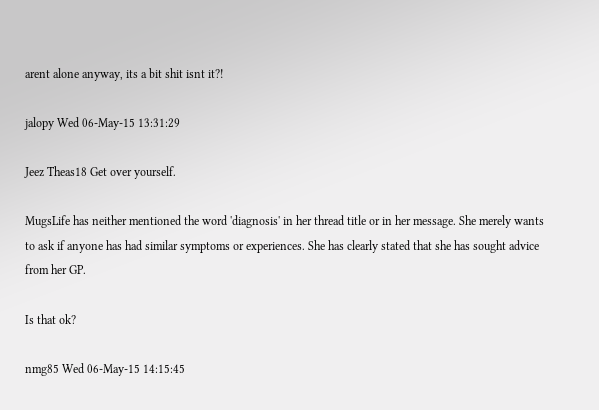arent alone anyway, its a bit shit isnt it?!

jalopy Wed 06-May-15 13:31:29

Jeez Theas18 Get over yourself.

MugsLife has neither mentioned the word 'diagnosis' in her thread title or in her message. She merely wants to ask if anyone has had similar symptoms or experiences. She has clearly stated that she has sought advice from her GP.

Is that ok?

nmg85 Wed 06-May-15 14:15:45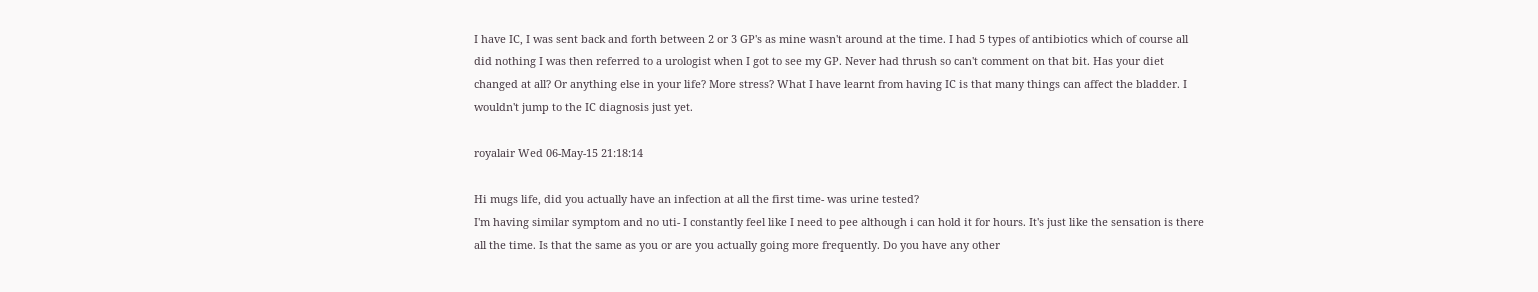I have IC, I was sent back and forth between 2 or 3 GP's as mine wasn't around at the time. I had 5 types of antibiotics which of course all did nothing I was then referred to a urologist when I got to see my GP. Never had thrush so can't comment on that bit. Has your diet changed at all? Or anything else in your life? More stress? What I have learnt from having IC is that many things can affect the bladder. I wouldn't jump to the IC diagnosis just yet.

royalair Wed 06-May-15 21:18:14

Hi mugs life, did you actually have an infection at all the first time- was urine tested?
I'm having similar symptom and no uti- I constantly feel like I need to pee although i can hold it for hours. It's just like the sensation is there all the time. Is that the same as you or are you actually going more frequently. Do you have any other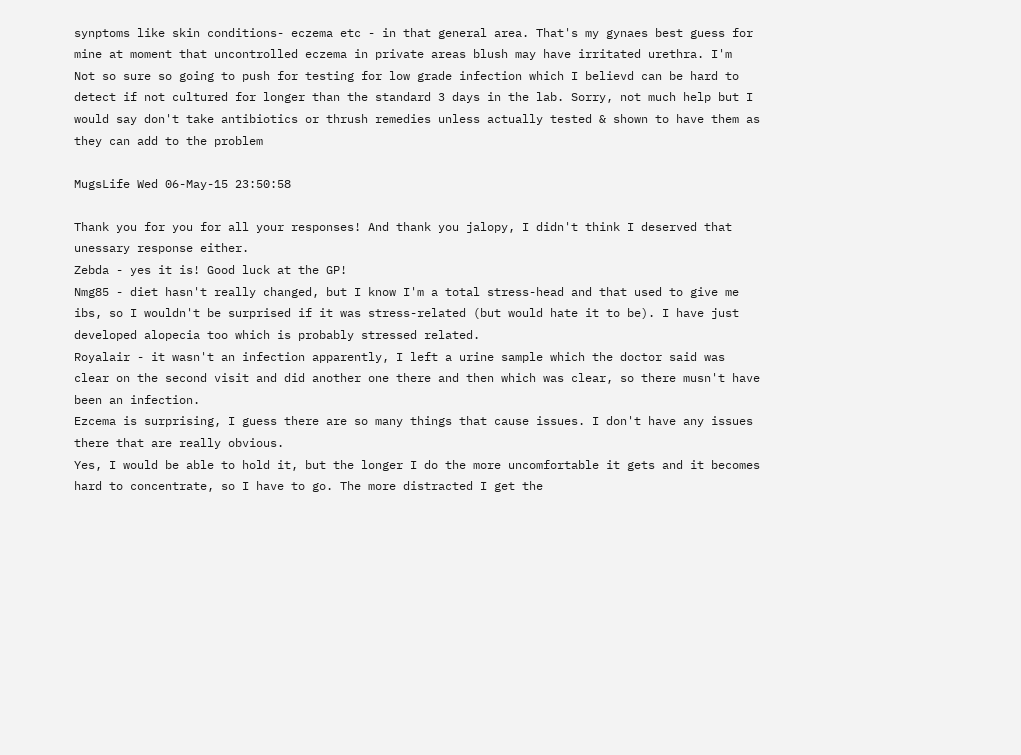synptoms like skin conditions- eczema etc - in that general area. That's my gynaes best guess for mine at moment that uncontrolled eczema in private areas blush may have irritated urethra. I'm
Not so sure so going to push for testing for low grade infection which I believd can be hard to detect if not cultured for longer than the standard 3 days in the lab. Sorry, not much help but I would say don't take antibiotics or thrush remedies unless actually tested & shown to have them as they can add to the problem

MugsLife Wed 06-May-15 23:50:58

Thank you for you for all your responses! And thank you jalopy, I didn't think I deserved that unessary response either.
Zebda - yes it is! Good luck at the GP!
Nmg85 - diet hasn't really changed, but I know I'm a total stress-head and that used to give me ibs, so I wouldn't be surprised if it was stress-related (but would hate it to be). I have just developed alopecia too which is probably stressed related.
Royalair - it wasn't an infection apparently, I left a urine sample which the doctor said was clear on the second visit and did another one there and then which was clear, so there musn't have been an infection.
Ezcema is surprising, I guess there are so many things that cause issues. I don't have any issues there that are really obvious.
Yes, I would be able to hold it, but the longer I do the more uncomfortable it gets and it becomes hard to concentrate, so I have to go. The more distracted I get the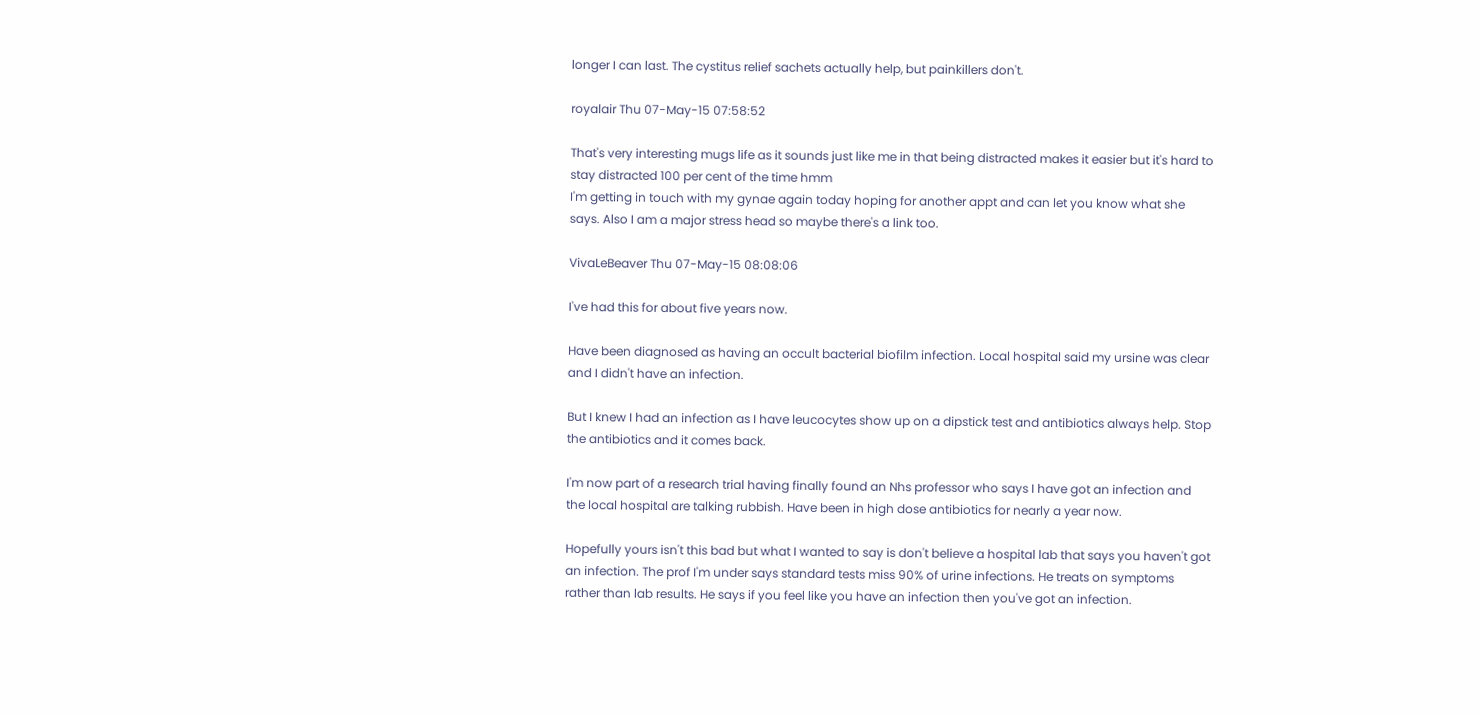longer I can last. The cystitus relief sachets actually help, but painkillers don't.

royalair Thu 07-May-15 07:58:52

That's very interesting mugs life as it sounds just like me in that being distracted makes it easier but it's hard to stay distracted 100 per cent of the time hmm
I'm getting in touch with my gynae again today hoping for another appt and can let you know what she says. Also I am a major stress head so maybe there's a link too.

VivaLeBeaver Thu 07-May-15 08:08:06

I've had this for about five years now.

Have been diagnosed as having an occult bacterial biofilm infection. Local hospital said my ursine was clear and I didn't have an infection.

But I knew I had an infection as I have leucocytes show up on a dipstick test and antibiotics always help. Stop the antibiotics and it comes back.

I'm now part of a research trial having finally found an Nhs professor who says I have got an infection and the local hospital are talking rubbish. Have been in high dose antibiotics for nearly a year now.

Hopefully yours isn't this bad but what I wanted to say is don't believe a hospital lab that says you haven't got an infection. The prof I'm under says standard tests miss 90% of urine infections. He treats on symptoms rather than lab results. He says if you feel like you have an infection then you've got an infection.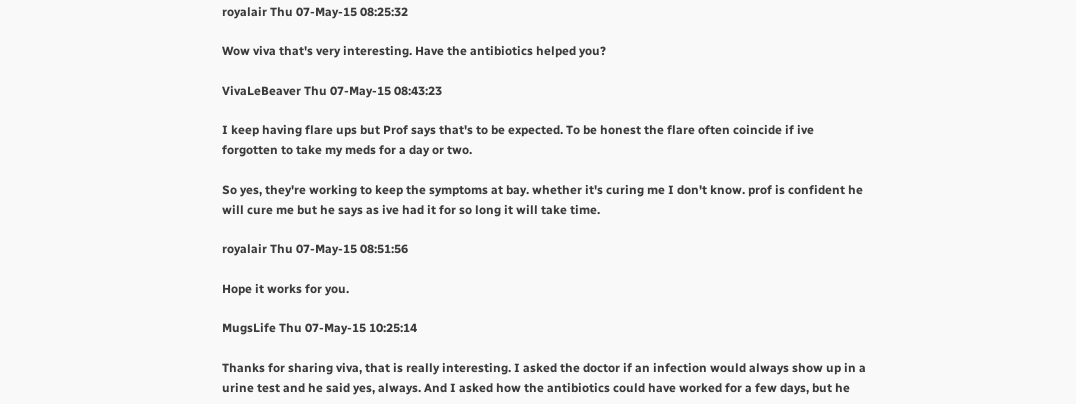royalair Thu 07-May-15 08:25:32

Wow viva that's very interesting. Have the antibiotics helped you?

VivaLeBeaver Thu 07-May-15 08:43:23

I keep having flare ups but Prof says that's to be expected. To be honest the flare often coincide if ive forgotten to take my meds for a day or two.

So yes, they're working to keep the symptoms at bay. whether it's curing me I don't know. prof is confident he will cure me but he says as ive had it for so long it will take time.

royalair Thu 07-May-15 08:51:56

Hope it works for you.

MugsLife Thu 07-May-15 10:25:14

Thanks for sharing viva, that is really interesting. I asked the doctor if an infection would always show up in a urine test and he said yes, always. And I asked how the antibiotics could have worked for a few days, but he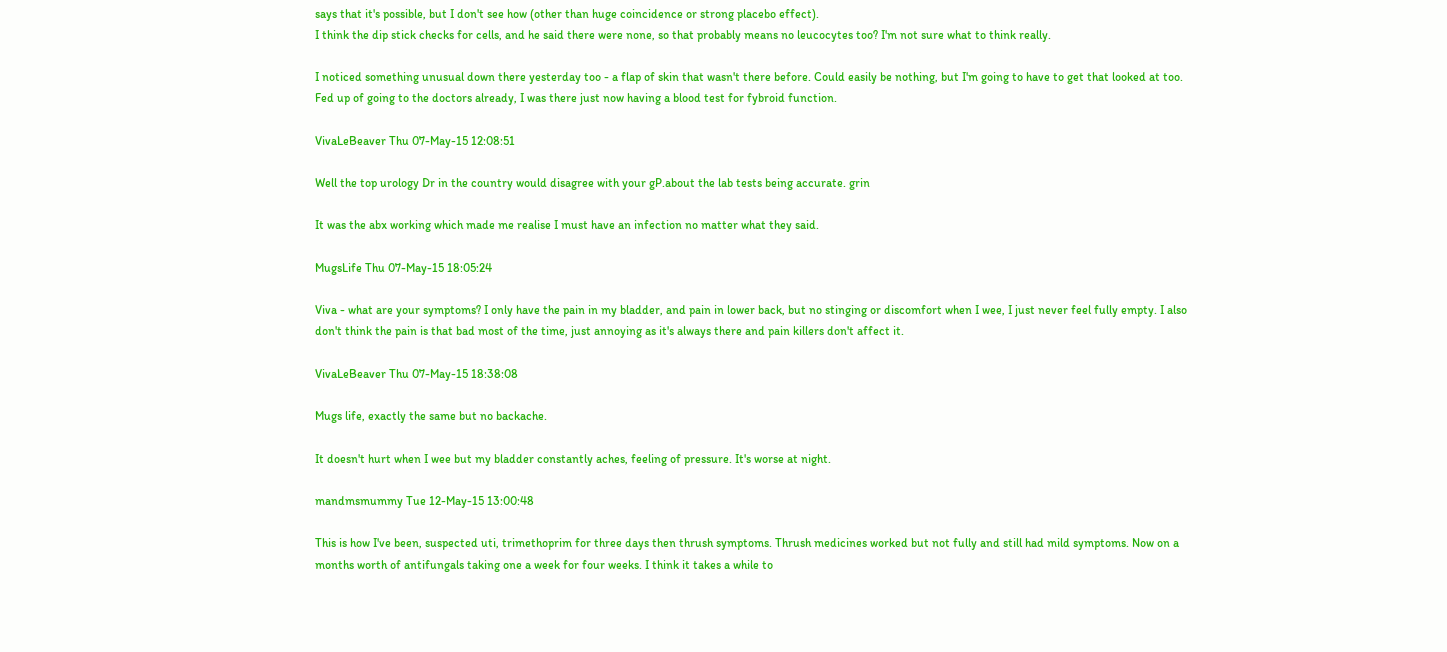says that it's possible, but I don't see how (other than huge coincidence or strong placebo effect).
I think the dip stick checks for cells, and he said there were none, so that probably means no leucocytes too? I'm not sure what to think really.

I noticed something unusual down there yesterday too - a flap of skin that wasn't there before. Could easily be nothing, but I'm going to have to get that looked at too. Fed up of going to the doctors already, I was there just now having a blood test for fybroid function.

VivaLeBeaver Thu 07-May-15 12:08:51

Well the top urology Dr in the country would disagree with your gP.about the lab tests being accurate. grin

It was the abx working which made me realise I must have an infection no matter what they said.

MugsLife Thu 07-May-15 18:05:24

Viva - what are your symptoms? I only have the pain in my bladder, and pain in lower back, but no stinging or discomfort when I wee, I just never feel fully empty. I also don't think the pain is that bad most of the time, just annoying as it's always there and pain killers don't affect it.

VivaLeBeaver Thu 07-May-15 18:38:08

Mugs life, exactly the same but no backache.

It doesn't hurt when I wee but my bladder constantly aches, feeling of pressure. It's worse at night.

mandmsmummy Tue 12-May-15 13:00:48

This is how I've been, suspected uti, trimethoprim for three days then thrush symptoms. Thrush medicines worked but not fully and still had mild symptoms. Now on a months worth of antifungals taking one a week for four weeks. I think it takes a while to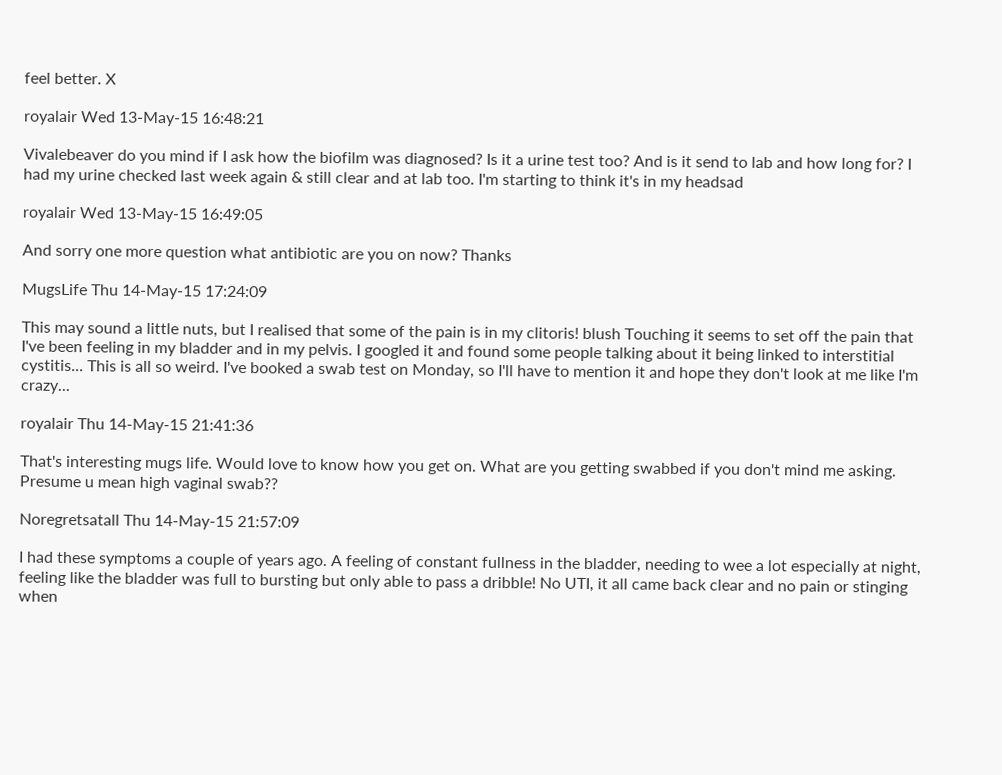feel better. X

royalair Wed 13-May-15 16:48:21

Vivalebeaver do you mind if I ask how the biofilm was diagnosed? Is it a urine test too? And is it send to lab and how long for? I had my urine checked last week again & still clear and at lab too. I'm starting to think it's in my headsad

royalair Wed 13-May-15 16:49:05

And sorry one more question what antibiotic are you on now? Thanks

MugsLife Thu 14-May-15 17:24:09

This may sound a little nuts, but I realised that some of the pain is in my clitoris! blush Touching it seems to set off the pain that I've been feeling in my bladder and in my pelvis. I googled it and found some people talking about it being linked to interstitial cystitis... This is all so weird. I've booked a swab test on Monday, so I'll have to mention it and hope they don't look at me like I'm crazy...

royalair Thu 14-May-15 21:41:36

That's interesting mugs life. Would love to know how you get on. What are you getting swabbed if you don't mind me asking. Presume u mean high vaginal swab??

Noregretsatall Thu 14-May-15 21:57:09

I had these symptoms a couple of years ago. A feeling of constant fullness in the bladder, needing to wee a lot especially at night, feeling like the bladder was full to bursting but only able to pass a dribble! No UTI, it all came back clear and no pain or stinging when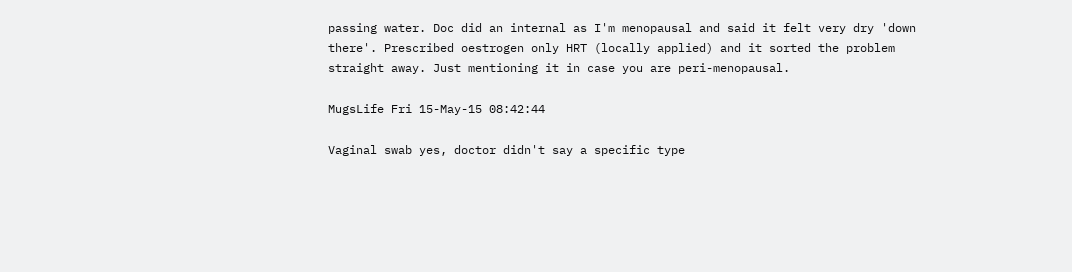passing water. Doc did an internal as I'm menopausal and said it felt very dry 'down there'. Prescribed oestrogen only HRT (locally applied) and it sorted the problem straight away. Just mentioning it in case you are peri-menopausal.

MugsLife Fri 15-May-15 08:42:44

Vaginal swab yes, doctor didn't say a specific type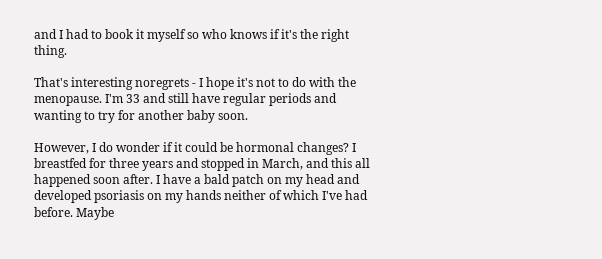and I had to book it myself so who knows if it's the right thing.

That's interesting noregrets - I hope it's not to do with the menopause. I'm 33 and still have regular periods and wanting to try for another baby soon.

However, I do wonder if it could be hormonal changes? I breastfed for three years and stopped in March, and this all happened soon after. I have a bald patch on my head and developed psoriasis on my hands neither of which I've had before. Maybe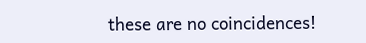these are no coincidences!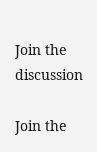Join the discussion

Join the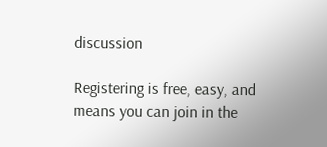discussion

Registering is free, easy, and means you can join in the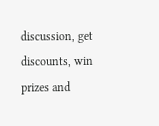discussion, get discounts, win prizes and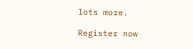lots more.

Register now